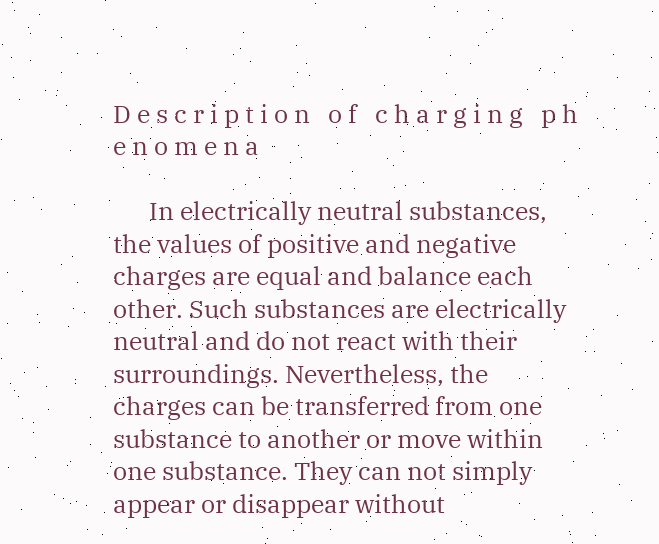D e s c r i p t i o n   o f   c h a r g i n g   p h e n o m e n a

      In electrically neutral substances, the values of positive and negative charges are equal and balance each other. Such substances are electrically neutral and do not react with their surroundings. Nevertheless, the charges can be transferred from one substance to another or move within one substance. They can not simply appear or disappear without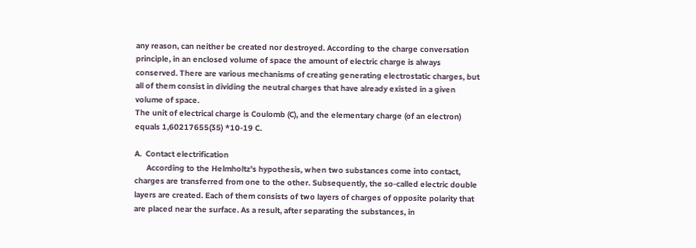any reason, can neither be created nor destroyed. According to the charge conversation principle, in an enclosed volume of space the amount of electric charge is always conserved. There are various mechanisms of creating generating electrostatic charges, but all of them consist in dividing the neutral charges that have already existed in a given volume of space.
The unit of electrical charge is Coulomb (C), and the elementary charge (of an electron) equals 1,60217655(35) *10-19 C.

A.  Contact electrification
      According to the Helmholtz's hypothesis, when two substances come into contact, charges are transferred from one to the other. Subsequently, the so-called electric double layers are created. Each of them consists of two layers of charges of opposite polarity that are placed near the surface. As a result, after separating the substances, in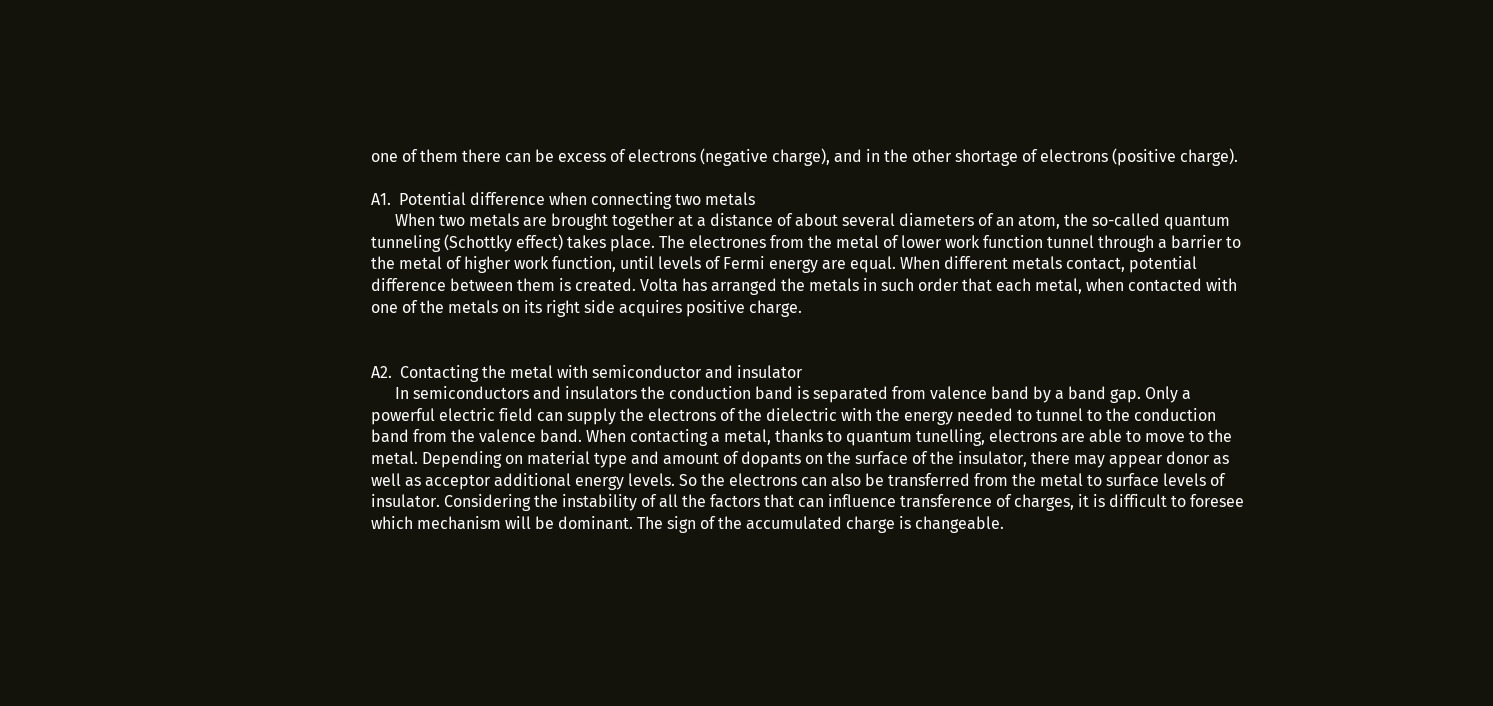one of them there can be excess of electrons (negative charge), and in the other shortage of electrons (positive charge).

A1.  Potential difference when connecting two metals
      When two metals are brought together at a distance of about several diameters of an atom, the so-called quantum tunneling (Schottky effect) takes place. The electrones from the metal of lower work function tunnel through a barrier to the metal of higher work function, until levels of Fermi energy are equal. When different metals contact, potential difference between them is created. Volta has arranged the metals in such order that each metal, when contacted with one of the metals on its right side acquires positive charge.


A2.  Contacting the metal with semiconductor and insulator
      In semiconductors and insulators the conduction band is separated from valence band by a band gap. Only a powerful electric field can supply the electrons of the dielectric with the energy needed to tunnel to the conduction band from the valence band. When contacting a metal, thanks to quantum tunelling, electrons are able to move to the metal. Depending on material type and amount of dopants on the surface of the insulator, there may appear donor as well as acceptor additional energy levels. So the electrons can also be transferred from the metal to surface levels of insulator. Considering the instability of all the factors that can influence transference of charges, it is difficult to foresee which mechanism will be dominant. The sign of the accumulated charge is changeable.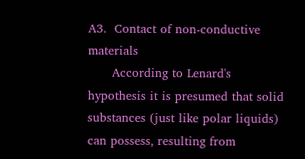A3.  Contact of non-conductive materials
      According to Lenard's hypothesis it is presumed that solid substances (just like polar liquids) can possess, resulting from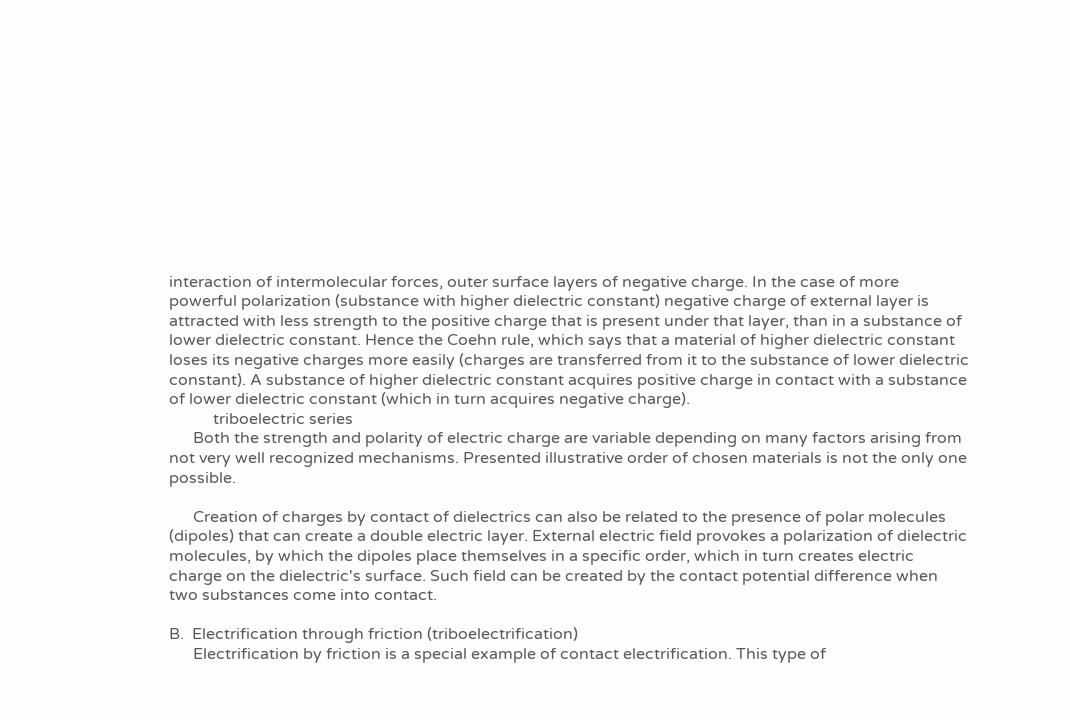interaction of intermolecular forces, outer surface layers of negative charge. In the case of more powerful polarization (substance with higher dielectric constant) negative charge of external layer is attracted with less strength to the positive charge that is present under that layer, than in a substance of lower dielectric constant. Hence the Coehn rule, which says that a material of higher dielectric constant loses its negative charges more easily (charges are transferred from it to the substance of lower dielectric constant). A substance of higher dielectric constant acquires positive charge in contact with a substance of lower dielectric constant (which in turn acquires negative charge).
           triboelectric series
      Both the strength and polarity of electric charge are variable depending on many factors arising from not very well recognized mechanisms. Presented illustrative order of chosen materials is not the only one possible.

      Creation of charges by contact of dielectrics can also be related to the presence of polar molecules (dipoles) that can create a double electric layer. External electric field provokes a polarization of dielectric molecules, by which the dipoles place themselves in a specific order, which in turn creates electric charge on the dielectric's surface. Such field can be created by the contact potential difference when two substances come into contact.

B.  Electrification through friction (triboelectrification)
      Electrification by friction is a special example of contact electrification. This type of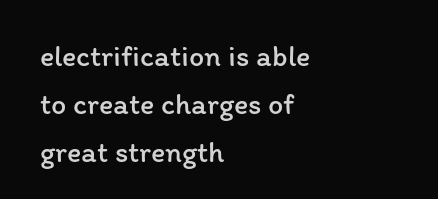electrification is able to create charges of great strength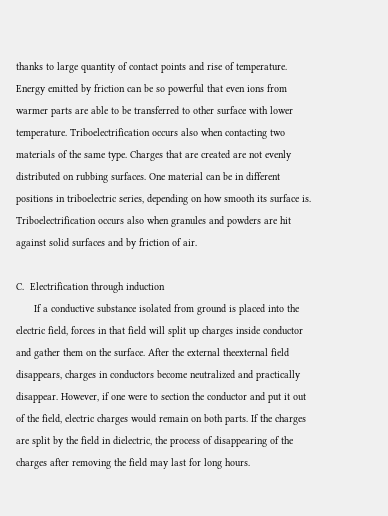thanks to large quantity of contact points and rise of temperature. Energy emitted by friction can be so powerful that even ions from warmer parts are able to be transferred to other surface with lower temperature. Triboelectrification occurs also when contacting two materials of the same type. Charges that are created are not evenly distributed on rubbing surfaces. One material can be in different positions in triboelectric series, depending on how smooth its surface is. Triboelectrification occurs also when granules and powders are hit against solid surfaces and by friction of air.

C.  Electrification through induction
      If a conductive substance isolated from ground is placed into the electric field, forces in that field will split up charges inside conductor and gather them on the surface. After the external theexternal field disappears, charges in conductors become neutralized and practically disappear. However, if one were to section the conductor and put it out of the field, electric charges would remain on both parts. If the charges are split by the field in dielectric, the process of disappearing of the charges after removing the field may last for long hours.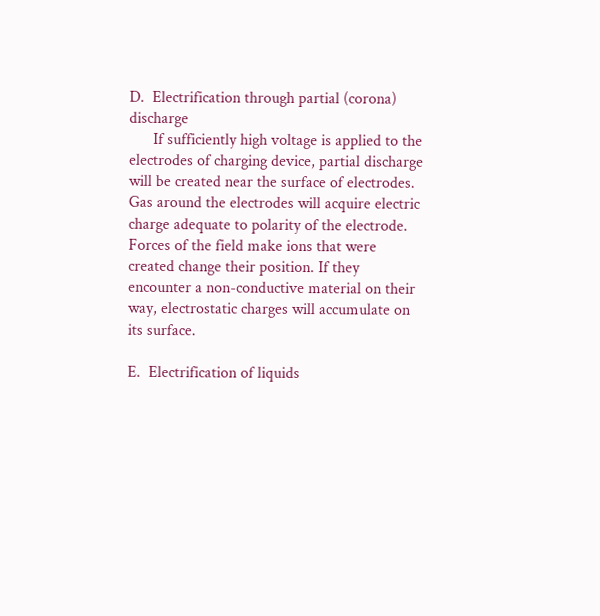D.  Electrification through partial (corona) discharge
      If sufficiently high voltage is applied to the electrodes of charging device, partial discharge will be created near the surface of electrodes. Gas around the electrodes will acquire electric charge adequate to polarity of the electrode. Forces of the field make ions that were created change their position. If they encounter a non-conductive material on their way, electrostatic charges will accumulate on its surface.

E.  Electrification of liquids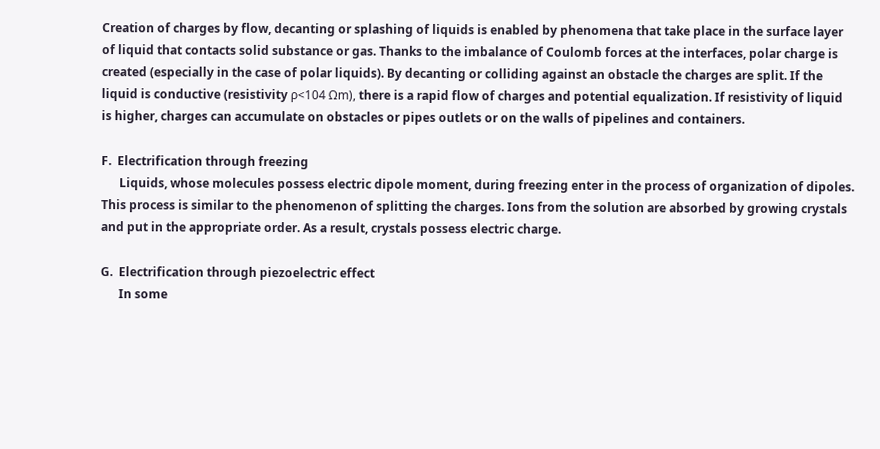Creation of charges by flow, decanting or splashing of liquids is enabled by phenomena that take place in the surface layer of liquid that contacts solid substance or gas. Thanks to the imbalance of Coulomb forces at the interfaces, polar charge is created (especially in the case of polar liquids). By decanting or colliding against an obstacle the charges are split. If the liquid is conductive (resistivity ρ<104 Ωm), there is a rapid flow of charges and potential equalization. If resistivity of liquid is higher, charges can accumulate on obstacles or pipes outlets or on the walls of pipelines and containers.

F.  Electrification through freezing
      Liquids, whose molecules possess electric dipole moment, during freezing enter in the process of organization of dipoles. This process is similar to the phenomenon of splitting the charges. Ions from the solution are absorbed by growing crystals and put in the appropriate order. As a result, crystals possess electric charge.

G.  Electrification through piezoelectric effect
      In some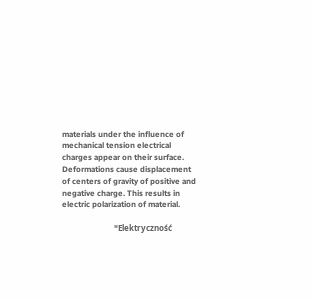materials under the influence of mechanical tension electrical charges appear on their surface. Deformations cause displacement of centers of gravity of positive and negative charge. This results in electric polarization of material.

                          "Elektryczność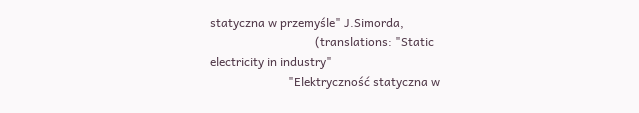statyczna w przemyśle" J.Simorda,
                                   (translations: "Static electricity in industry"
                          "Elektryczność statyczna w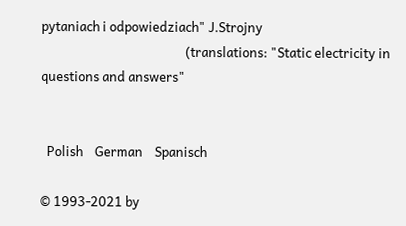pytaniach i odpowiedziach" J.Strojny
                                                (translations: "Static electricity in questions and answers"


  Polish    German    Spanisch

© 1993-2021 by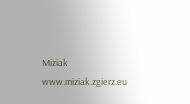Miziak                                                                                                                                                         www.miziak.zgierz.eu